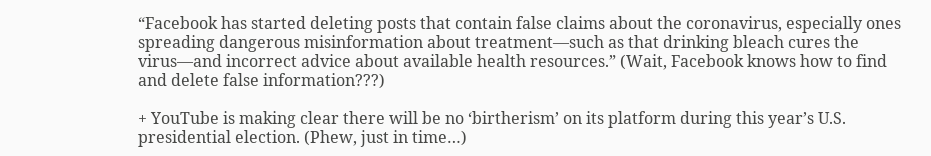“Facebook has started deleting posts that contain false claims about the coronavirus, especially ones spreading dangerous misinformation about treatment—such as that drinking bleach cures the virus—and incorrect advice about available health resources.” (Wait, Facebook knows how to find and delete false information???)

+ YouTube is making clear there will be no ‘birtherism’ on its platform during this year’s U.S. presidential election. (Phew, just in time…)